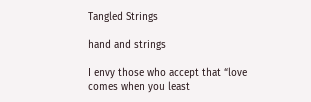Tangled Strings

hand and strings

I envy those who accept that “love comes when you least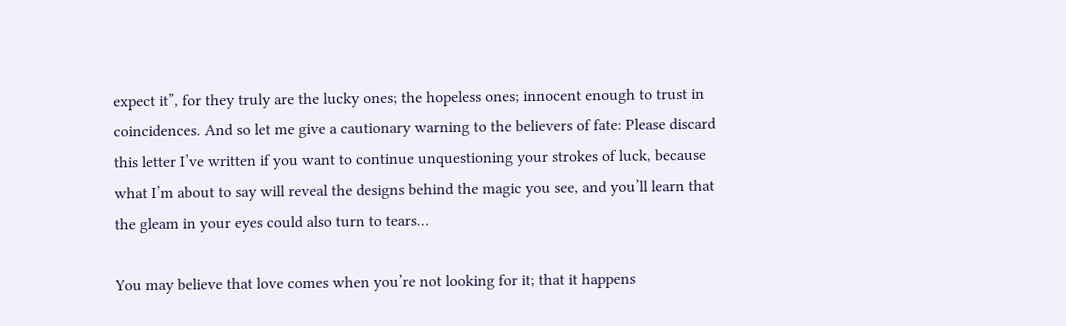expect it”, for they truly are the lucky ones; the hopeless ones; innocent enough to trust in coincidences. And so let me give a cautionary warning to the believers of fate: Please discard this letter I’ve written if you want to continue unquestioning your strokes of luck, because what I’m about to say will reveal the designs behind the magic you see, and you’ll learn that the gleam in your eyes could also turn to tears…

You may believe that love comes when you’re not looking for it; that it happens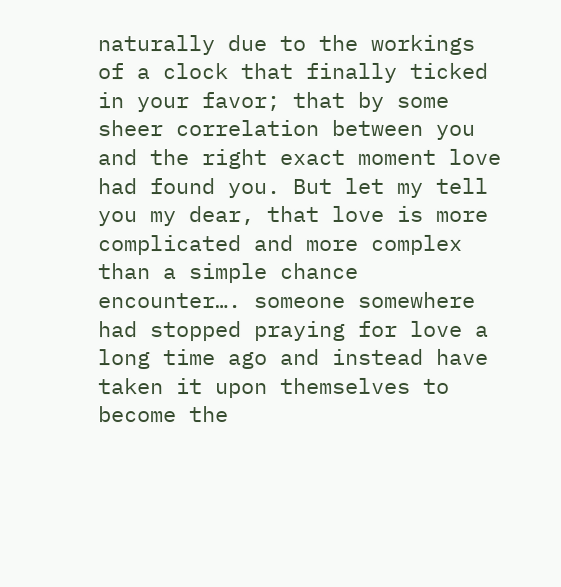naturally due to the workings of a clock that finally ticked in your favor; that by some sheer correlation between you and the right exact moment love had found you. But let my tell you my dear, that love is more complicated and more complex than a simple chance encounter…. someone somewhere had stopped praying for love a long time ago and instead have taken it upon themselves to become the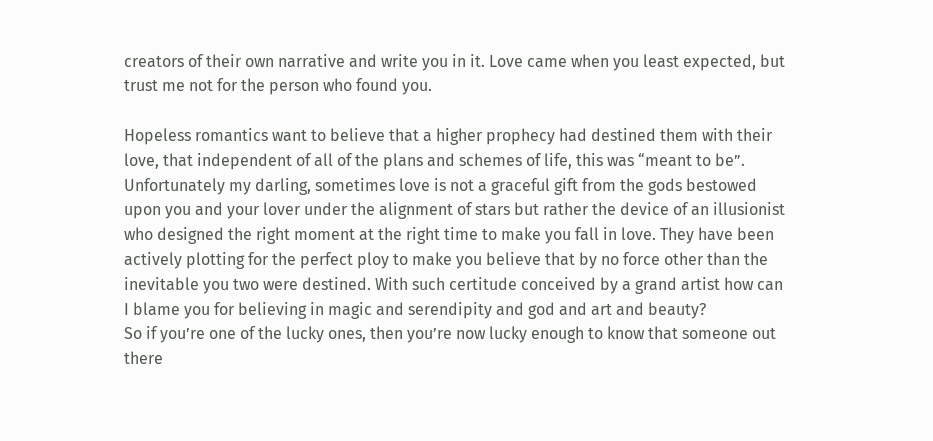creators of their own narrative and write you in it. Love came when you least expected, but trust me not for the person who found you.

Hopeless romantics want to believe that a higher prophecy had destined them with their love, that independent of all of the plans and schemes of life, this was “meant to be”. Unfortunately my darling, sometimes love is not a graceful gift from the gods bestowed upon you and your lover under the alignment of stars but rather the device of an illusionist who designed the right moment at the right time to make you fall in love. They have been actively plotting for the perfect ploy to make you believe that by no force other than the inevitable you two were destined. With such certitude conceived by a grand artist how can I blame you for believing in magic and serendipity and god and art and beauty?
So if you’re one of the lucky ones, then you’re now lucky enough to know that someone out there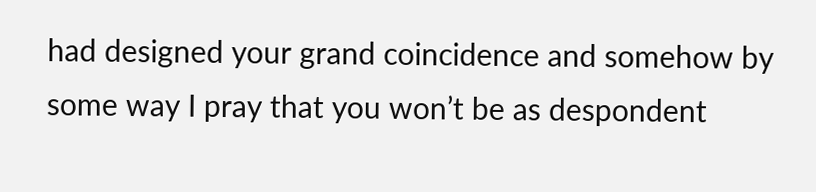had designed your grand coincidence and somehow by some way I pray that you won’t be as despondent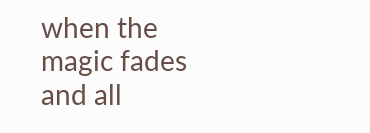when the magic fades and all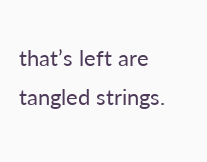that’s left are tangled strings.